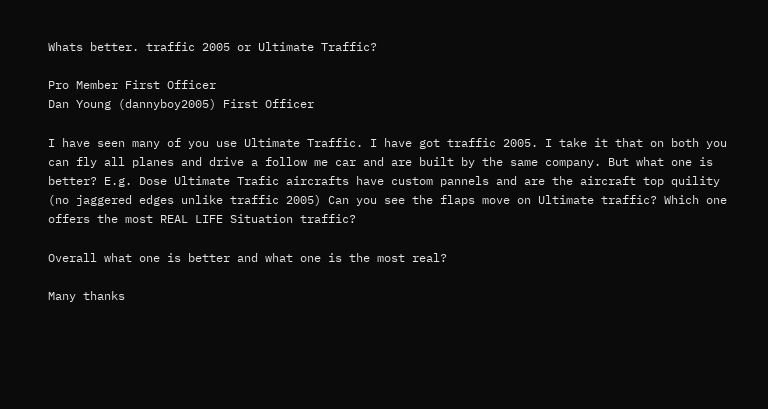Whats better. traffic 2005 or Ultimate Traffic?

Pro Member First Officer
Dan Young (dannyboy2005) First Officer

I have seen many of you use Ultimate Traffic. I have got traffic 2005. I take it that on both you can fly all planes and drive a follow me car and are built by the same company. But what one is better? E.g. Dose Ultimate Trafic aircrafts have custom pannels and are the aircraft top quility (no jaggered edges unlike traffic 2005) Can you see the flaps move on Ultimate traffic? Which one offers the most REAL LIFE Situation traffic?

Overall what one is better and what one is the most real?

Many thanks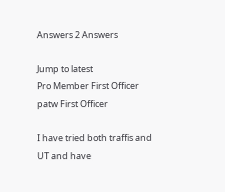Answers 2 Answers

Jump to latest
Pro Member First Officer
patw First Officer

I have tried both traffis and UT and have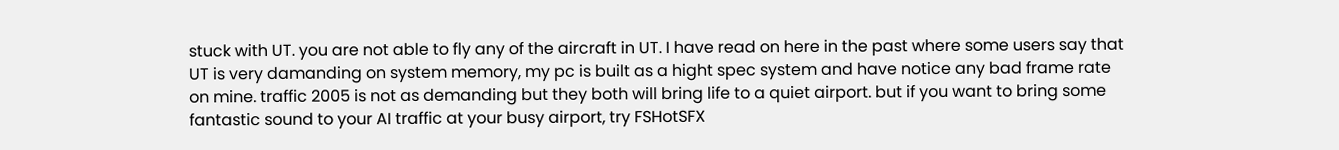stuck with UT. you are not able to fly any of the aircraft in UT. I have read on here in the past where some users say that UT is very damanding on system memory, my pc is built as a hight spec system and have notice any bad frame rate on mine. traffic 2005 is not as demanding but they both will bring life to a quiet airport. but if you want to bring some fantastic sound to your AI traffic at your busy airport, try FSHotSFX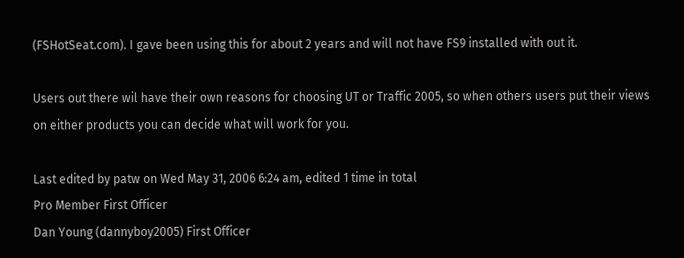(FSHotSeat.com). I gave been using this for about 2 years and will not have FS9 installed with out it.

Users out there wil have their own reasons for choosing UT or Traffic 2005, so when others users put their views on either products you can decide what will work for you.

Last edited by patw on Wed May 31, 2006 6:24 am, edited 1 time in total
Pro Member First Officer
Dan Young (dannyboy2005) First Officer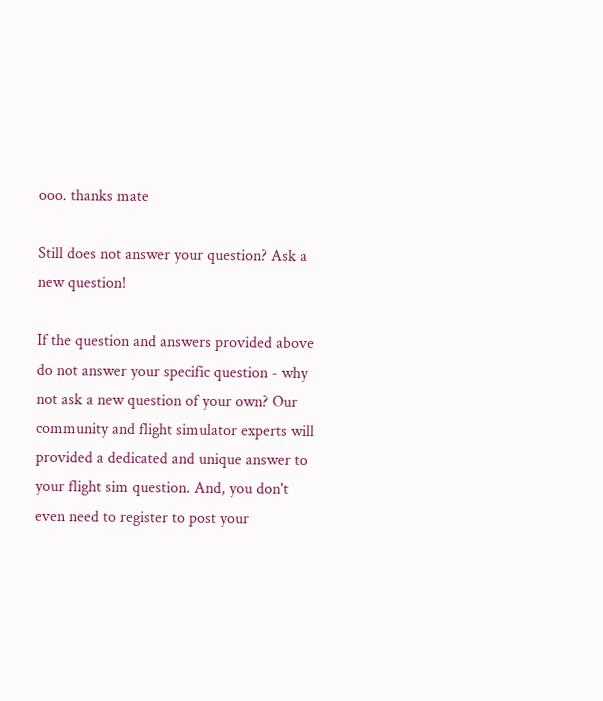ooo. thanks mate

Still does not answer your question? Ask a new question!

If the question and answers provided above do not answer your specific question - why not ask a new question of your own? Our community and flight simulator experts will provided a dedicated and unique answer to your flight sim question. And, you don't even need to register to post your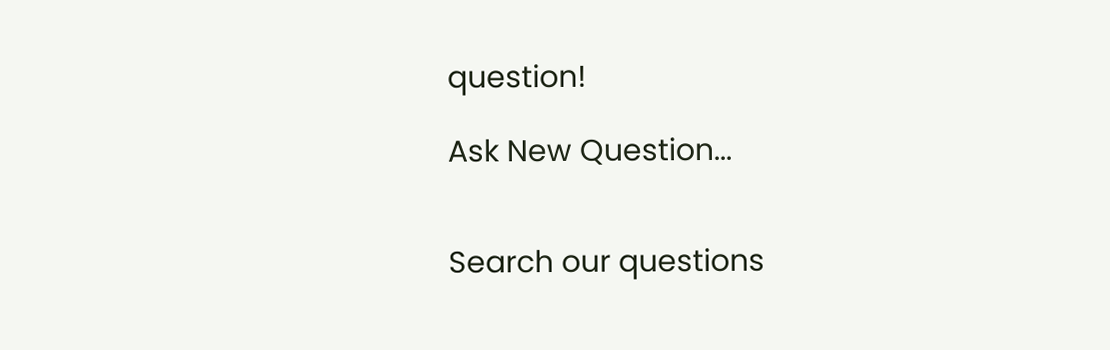question!

Ask New Question...


Search our questions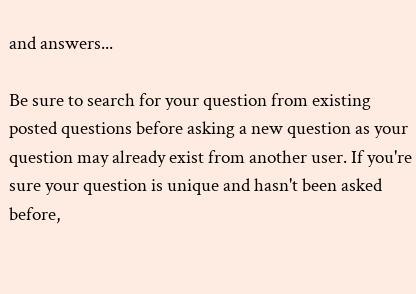and answers...

Be sure to search for your question from existing posted questions before asking a new question as your question may already exist from another user. If you're sure your question is unique and hasn't been asked before,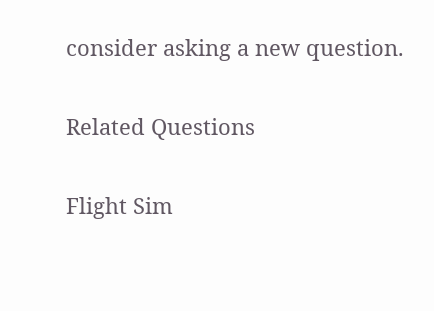consider asking a new question.

Related Questions

Flight Sim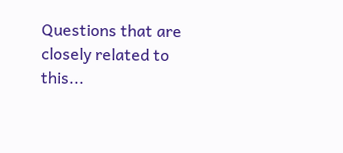Questions that are closely related to this...